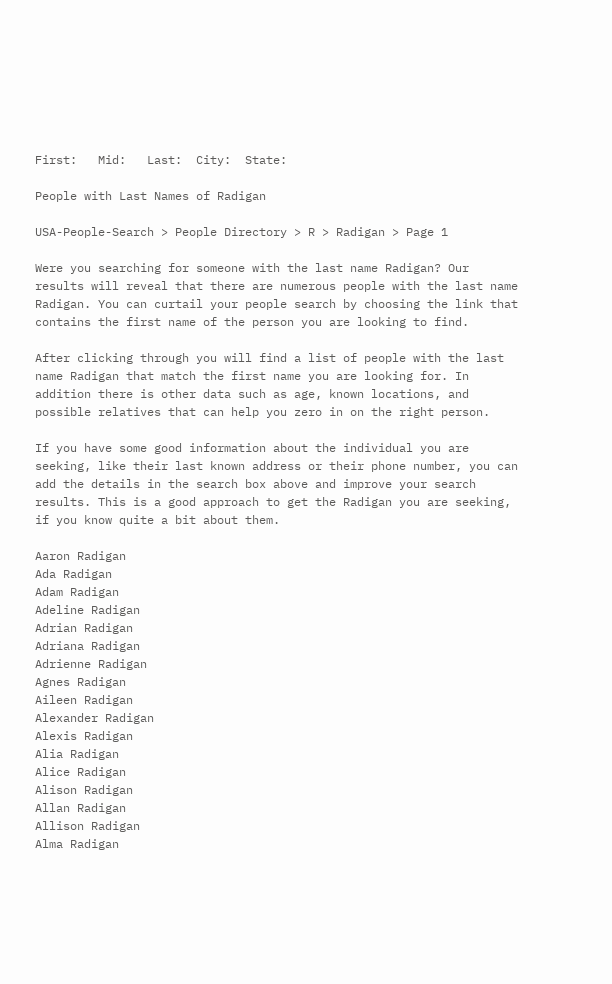First:   Mid:   Last:  City:  State:

People with Last Names of Radigan

USA-People-Search > People Directory > R > Radigan > Page 1

Were you searching for someone with the last name Radigan? Our results will reveal that there are numerous people with the last name Radigan. You can curtail your people search by choosing the link that contains the first name of the person you are looking to find.

After clicking through you will find a list of people with the last name Radigan that match the first name you are looking for. In addition there is other data such as age, known locations, and possible relatives that can help you zero in on the right person.

If you have some good information about the individual you are seeking, like their last known address or their phone number, you can add the details in the search box above and improve your search results. This is a good approach to get the Radigan you are seeking, if you know quite a bit about them.

Aaron Radigan
Ada Radigan
Adam Radigan
Adeline Radigan
Adrian Radigan
Adriana Radigan
Adrienne Radigan
Agnes Radigan
Aileen Radigan
Alexander Radigan
Alexis Radigan
Alia Radigan
Alice Radigan
Alison Radigan
Allan Radigan
Allison Radigan
Alma Radigan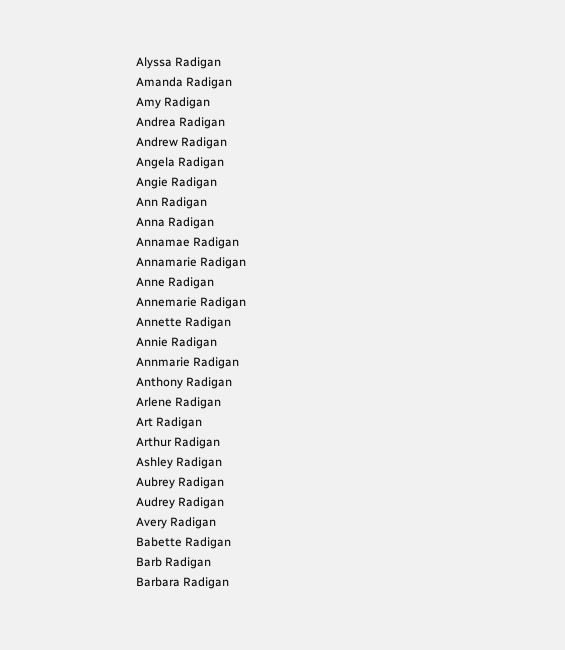Alyssa Radigan
Amanda Radigan
Amy Radigan
Andrea Radigan
Andrew Radigan
Angela Radigan
Angie Radigan
Ann Radigan
Anna Radigan
Annamae Radigan
Annamarie Radigan
Anne Radigan
Annemarie Radigan
Annette Radigan
Annie Radigan
Annmarie Radigan
Anthony Radigan
Arlene Radigan
Art Radigan
Arthur Radigan
Ashley Radigan
Aubrey Radigan
Audrey Radigan
Avery Radigan
Babette Radigan
Barb Radigan
Barbara Radigan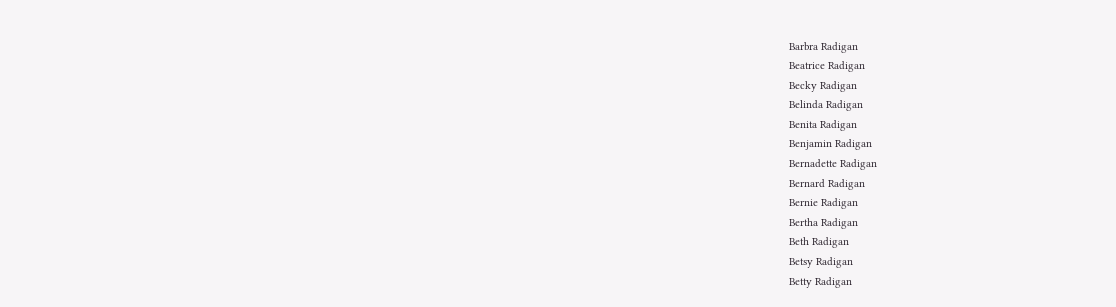Barbra Radigan
Beatrice Radigan
Becky Radigan
Belinda Radigan
Benita Radigan
Benjamin Radigan
Bernadette Radigan
Bernard Radigan
Bernie Radigan
Bertha Radigan
Beth Radigan
Betsy Radigan
Betty Radigan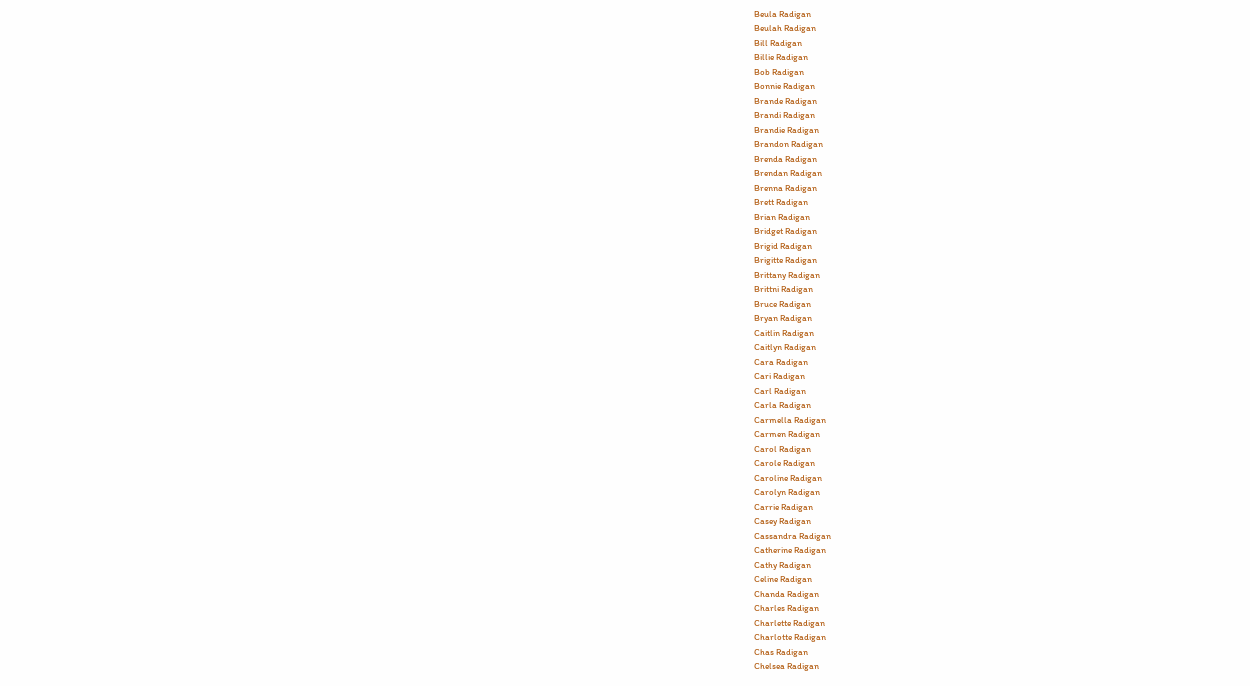Beula Radigan
Beulah Radigan
Bill Radigan
Billie Radigan
Bob Radigan
Bonnie Radigan
Brande Radigan
Brandi Radigan
Brandie Radigan
Brandon Radigan
Brenda Radigan
Brendan Radigan
Brenna Radigan
Brett Radigan
Brian Radigan
Bridget Radigan
Brigid Radigan
Brigitte Radigan
Brittany Radigan
Brittni Radigan
Bruce Radigan
Bryan Radigan
Caitlin Radigan
Caitlyn Radigan
Cara Radigan
Cari Radigan
Carl Radigan
Carla Radigan
Carmella Radigan
Carmen Radigan
Carol Radigan
Carole Radigan
Caroline Radigan
Carolyn Radigan
Carrie Radigan
Casey Radigan
Cassandra Radigan
Catherine Radigan
Cathy Radigan
Celine Radigan
Chanda Radigan
Charles Radigan
Charlette Radigan
Charlotte Radigan
Chas Radigan
Chelsea Radigan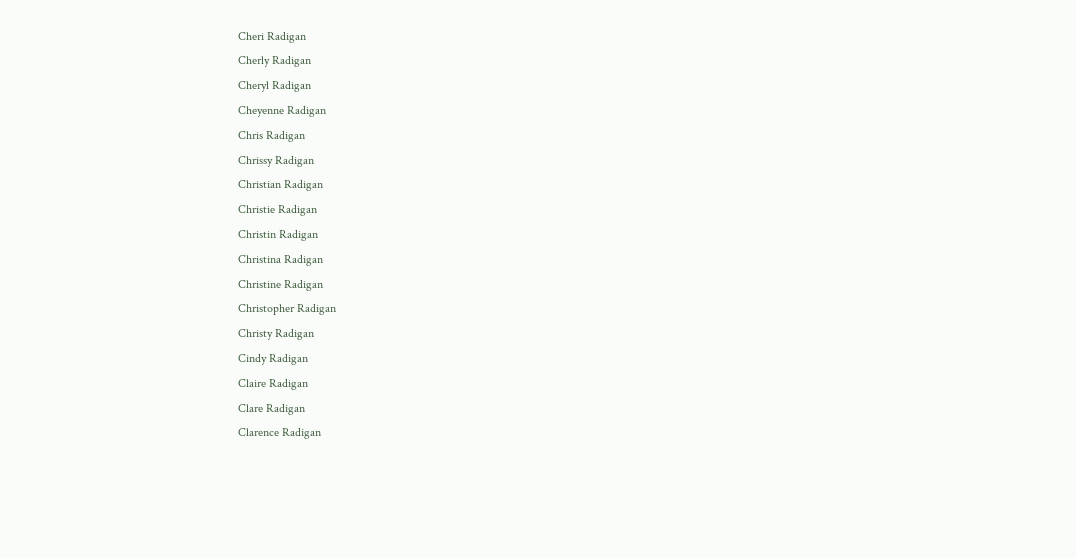Cheri Radigan
Cherly Radigan
Cheryl Radigan
Cheyenne Radigan
Chris Radigan
Chrissy Radigan
Christian Radigan
Christie Radigan
Christin Radigan
Christina Radigan
Christine Radigan
Christopher Radigan
Christy Radigan
Cindy Radigan
Claire Radigan
Clare Radigan
Clarence Radigan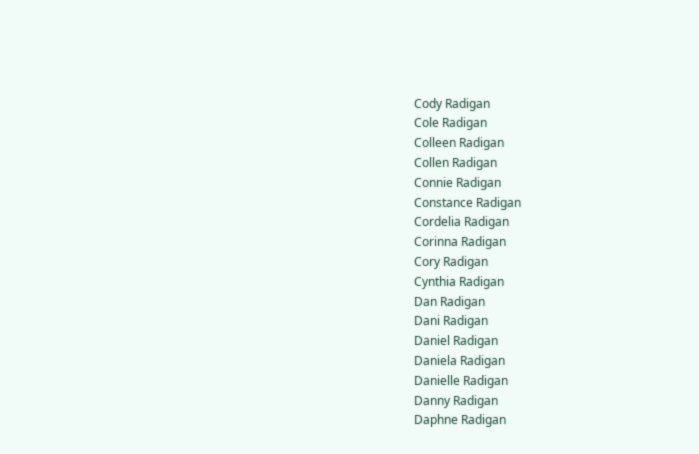Cody Radigan
Cole Radigan
Colleen Radigan
Collen Radigan
Connie Radigan
Constance Radigan
Cordelia Radigan
Corinna Radigan
Cory Radigan
Cynthia Radigan
Dan Radigan
Dani Radigan
Daniel Radigan
Daniela Radigan
Danielle Radigan
Danny Radigan
Daphne Radigan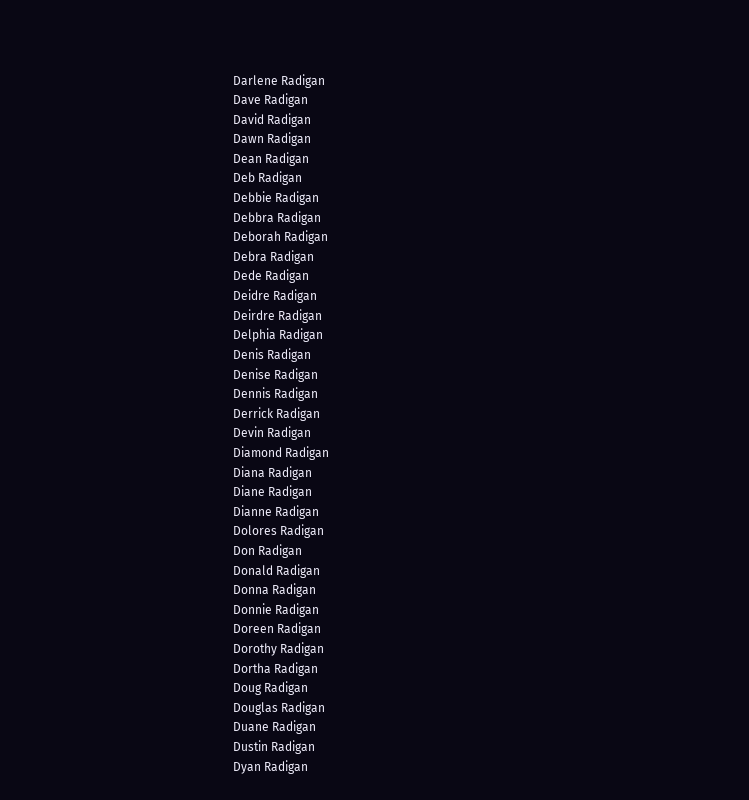Darlene Radigan
Dave Radigan
David Radigan
Dawn Radigan
Dean Radigan
Deb Radigan
Debbie Radigan
Debbra Radigan
Deborah Radigan
Debra Radigan
Dede Radigan
Deidre Radigan
Deirdre Radigan
Delphia Radigan
Denis Radigan
Denise Radigan
Dennis Radigan
Derrick Radigan
Devin Radigan
Diamond Radigan
Diana Radigan
Diane Radigan
Dianne Radigan
Dolores Radigan
Don Radigan
Donald Radigan
Donna Radigan
Donnie Radigan
Doreen Radigan
Dorothy Radigan
Dortha Radigan
Doug Radigan
Douglas Radigan
Duane Radigan
Dustin Radigan
Dyan Radigan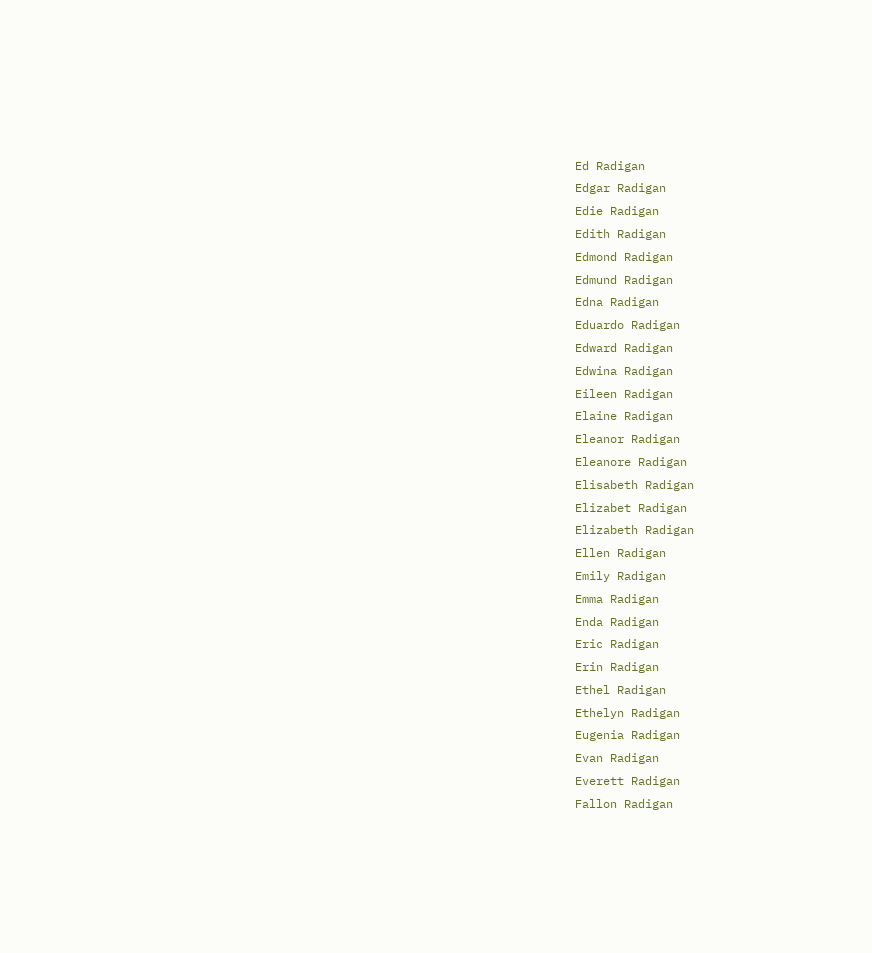Ed Radigan
Edgar Radigan
Edie Radigan
Edith Radigan
Edmond Radigan
Edmund Radigan
Edna Radigan
Eduardo Radigan
Edward Radigan
Edwina Radigan
Eileen Radigan
Elaine Radigan
Eleanor Radigan
Eleanore Radigan
Elisabeth Radigan
Elizabet Radigan
Elizabeth Radigan
Ellen Radigan
Emily Radigan
Emma Radigan
Enda Radigan
Eric Radigan
Erin Radigan
Ethel Radigan
Ethelyn Radigan
Eugenia Radigan
Evan Radigan
Everett Radigan
Fallon Radigan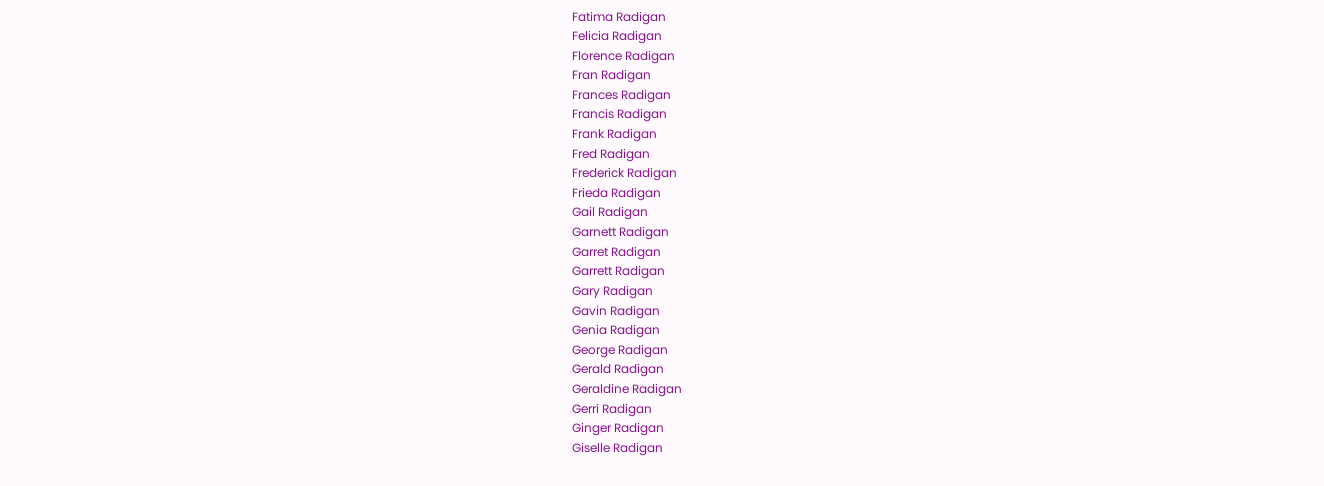Fatima Radigan
Felicia Radigan
Florence Radigan
Fran Radigan
Frances Radigan
Francis Radigan
Frank Radigan
Fred Radigan
Frederick Radigan
Frieda Radigan
Gail Radigan
Garnett Radigan
Garret Radigan
Garrett Radigan
Gary Radigan
Gavin Radigan
Genia Radigan
George Radigan
Gerald Radigan
Geraldine Radigan
Gerri Radigan
Ginger Radigan
Giselle Radigan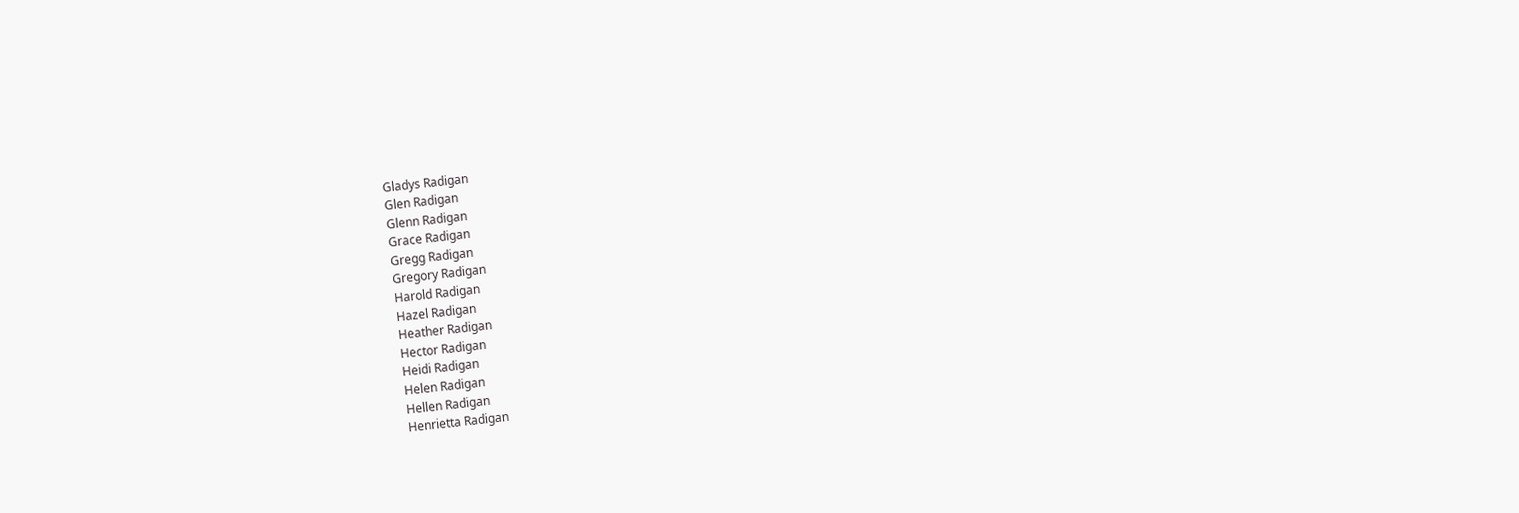Gladys Radigan
Glen Radigan
Glenn Radigan
Grace Radigan
Gregg Radigan
Gregory Radigan
Harold Radigan
Hazel Radigan
Heather Radigan
Hector Radigan
Heidi Radigan
Helen Radigan
Hellen Radigan
Henrietta Radigan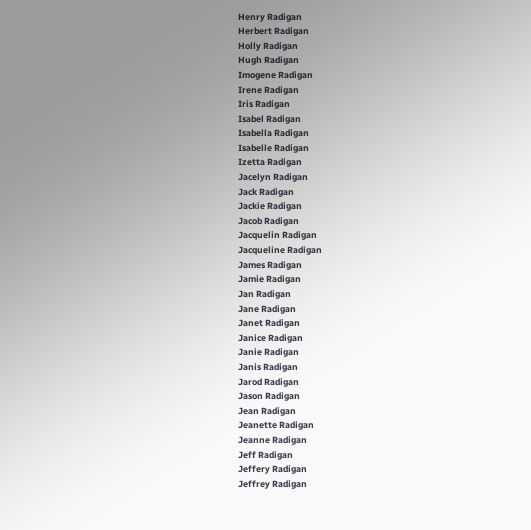Henry Radigan
Herbert Radigan
Holly Radigan
Hugh Radigan
Imogene Radigan
Irene Radigan
Iris Radigan
Isabel Radigan
Isabella Radigan
Isabelle Radigan
Izetta Radigan
Jacelyn Radigan
Jack Radigan
Jackie Radigan
Jacob Radigan
Jacquelin Radigan
Jacqueline Radigan
James Radigan
Jamie Radigan
Jan Radigan
Jane Radigan
Janet Radigan
Janice Radigan
Janie Radigan
Janis Radigan
Jarod Radigan
Jason Radigan
Jean Radigan
Jeanette Radigan
Jeanne Radigan
Jeff Radigan
Jeffery Radigan
Jeffrey Radigan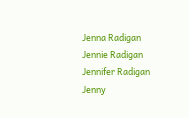Jenna Radigan
Jennie Radigan
Jennifer Radigan
Jenny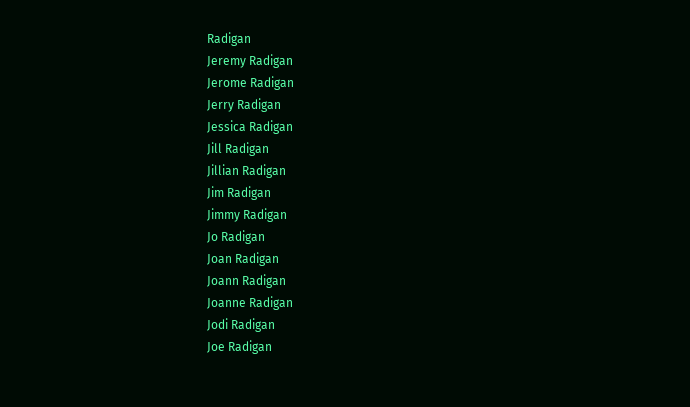Radigan
Jeremy Radigan
Jerome Radigan
Jerry Radigan
Jessica Radigan
Jill Radigan
Jillian Radigan
Jim Radigan
Jimmy Radigan
Jo Radigan
Joan Radigan
Joann Radigan
Joanne Radigan
Jodi Radigan
Joe Radigan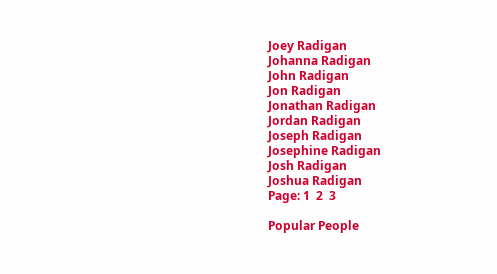Joey Radigan
Johanna Radigan
John Radigan
Jon Radigan
Jonathan Radigan
Jordan Radigan
Joseph Radigan
Josephine Radigan
Josh Radigan
Joshua Radigan
Page: 1  2  3

Popular People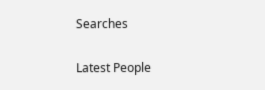Searches

Latest People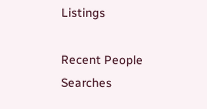Listings

Recent People Searches